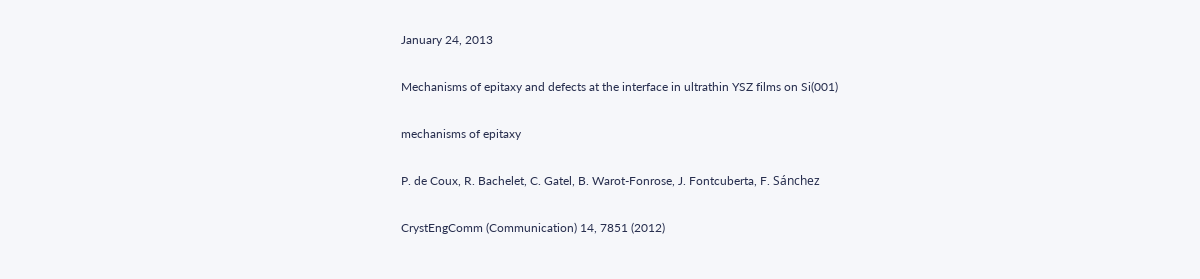January 24, 2013

Mechanisms of epitaxy and defects at the interface in ultrathin YSZ films on Si(001)

mechanisms of epitaxy

P. de Coux, R. Bachelet, C. Gatel, B. Warot-Fonrose, J. Fontcuberta, F. Sánchez

CrystEngComm (Communication) 14, 7851 (2012)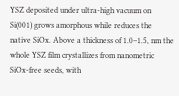YSZ deposited under ultra-high vacuum on Si(001) grows amorphous while reduces the native SiOx. Above a thickness of 1.0–1.5, nm the whole YSZ film crystallizes from nanometric SiOx-free seeds, with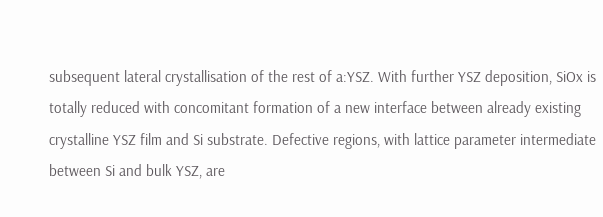subsequent lateral crystallisation of the rest of a:YSZ. With further YSZ deposition, SiOx is totally reduced with concomitant formation of a new interface between already existing crystalline YSZ film and Si substrate. Defective regions, with lattice parameter intermediate between Si and bulk YSZ, are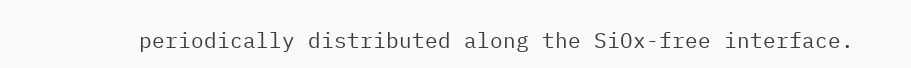periodically distributed along the SiOx-free interface.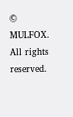© MULFOX. All rights reserved.